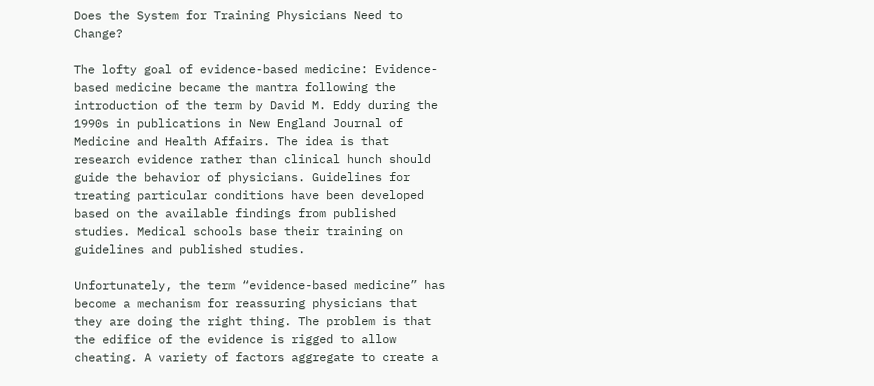Does the System for Training Physicians Need to Change?

The lofty goal of evidence-based medicine: Evidence-based medicine became the mantra following the introduction of the term by David M. Eddy during the 1990s in publications in New England Journal of Medicine and Health Affairs. The idea is that research evidence rather than clinical hunch should guide the behavior of physicians. Guidelines for treating particular conditions have been developed based on the available findings from published studies. Medical schools base their training on guidelines and published studies.

Unfortunately, the term “evidence-based medicine” has become a mechanism for reassuring physicians that they are doing the right thing. The problem is that the edifice of the evidence is rigged to allow cheating. A variety of factors aggregate to create a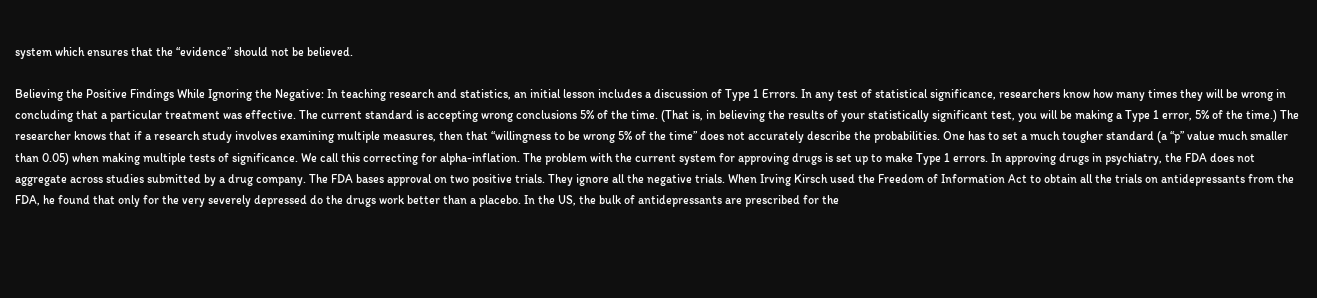system which ensures that the “evidence” should not be believed.

Believing the Positive Findings While Ignoring the Negative: In teaching research and statistics, an initial lesson includes a discussion of Type 1 Errors. In any test of statistical significance, researchers know how many times they will be wrong in concluding that a particular treatment was effective. The current standard is accepting wrong conclusions 5% of the time. (That is, in believing the results of your statistically significant test, you will be making a Type 1 error, 5% of the time.) The researcher knows that if a research study involves examining multiple measures, then that “willingness to be wrong 5% of the time” does not accurately describe the probabilities. One has to set a much tougher standard (a “p” value much smaller than 0.05) when making multiple tests of significance. We call this correcting for alpha-inflation. The problem with the current system for approving drugs is set up to make Type 1 errors. In approving drugs in psychiatry, the FDA does not aggregate across studies submitted by a drug company. The FDA bases approval on two positive trials. They ignore all the negative trials. When Irving Kirsch used the Freedom of Information Act to obtain all the trials on antidepressants from the FDA, he found that only for the very severely depressed do the drugs work better than a placebo. In the US, the bulk of antidepressants are prescribed for the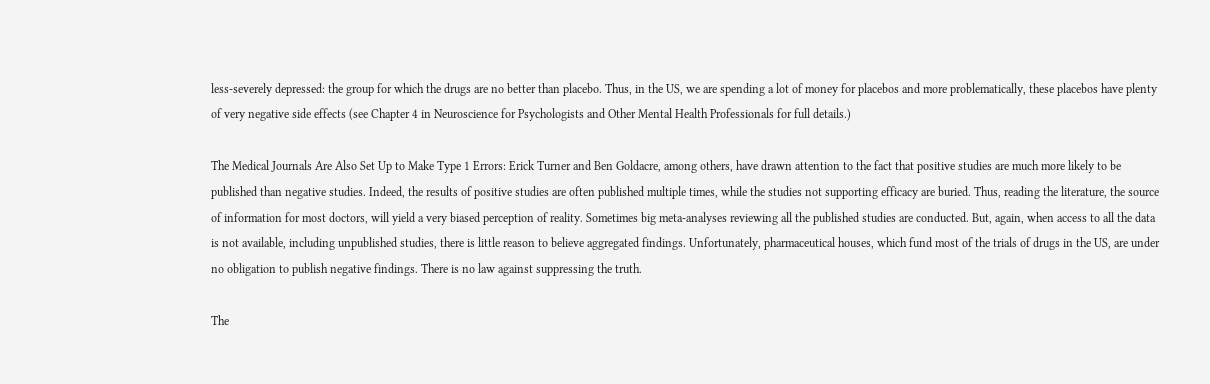less-severely depressed: the group for which the drugs are no better than placebo. Thus, in the US, we are spending a lot of money for placebos and more problematically, these placebos have plenty of very negative side effects (see Chapter 4 in Neuroscience for Psychologists and Other Mental Health Professionals for full details.)

The Medical Journals Are Also Set Up to Make Type 1 Errors: Erick Turner and Ben Goldacre, among others, have drawn attention to the fact that positive studies are much more likely to be published than negative studies. Indeed, the results of positive studies are often published multiple times, while the studies not supporting efficacy are buried. Thus, reading the literature, the source of information for most doctors, will yield a very biased perception of reality. Sometimes big meta-analyses reviewing all the published studies are conducted. But, again, when access to all the data is not available, including unpublished studies, there is little reason to believe aggregated findings. Unfortunately, pharmaceutical houses, which fund most of the trials of drugs in the US, are under no obligation to publish negative findings. There is no law against suppressing the truth.

The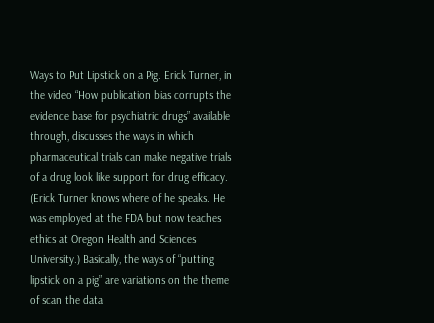Ways to Put Lipstick on a Pig. Erick Turner, in the video “How publication bias corrupts the evidence base for psychiatric drugs” available through, discusses the ways in which pharmaceutical trials can make negative trials of a drug look like support for drug efficacy. (Erick Turner knows where of he speaks. He was employed at the FDA but now teaches ethics at Oregon Health and Sciences University.) Basically, the ways of “putting lipstick on a pig” are variations on the theme of scan the data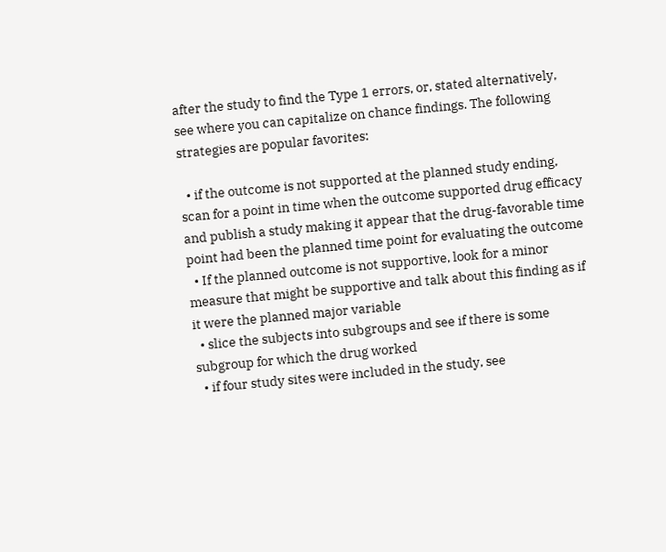after the study to find the Type 1 errors, or, stated alternatively, see where you can capitalize on chance findings. The following strategies are popular favorites:

  • if the outcome is not supported at the planned study ending, scan for a point in time when the outcome supported drug efficacy and publish a study making it appear that the drug-favorable time point had been the planned time point for evaluating the outcome
  • If the planned outcome is not supportive, look for a minor measure that might be supportive and talk about this finding as if it were the planned major variable
  • slice the subjects into subgroups and see if there is some subgroup for which the drug worked
  • if four study sites were included in the study, see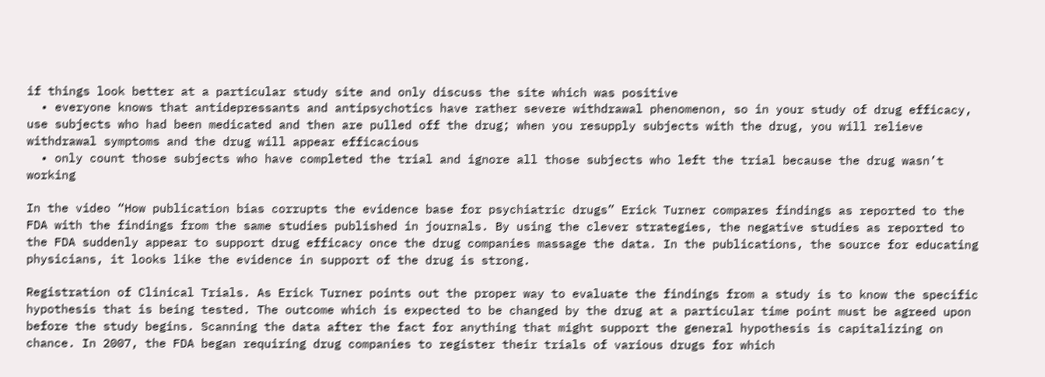if things look better at a particular study site and only discuss the site which was positive
  • everyone knows that antidepressants and antipsychotics have rather severe withdrawal phenomenon, so in your study of drug efficacy, use subjects who had been medicated and then are pulled off the drug; when you resupply subjects with the drug, you will relieve withdrawal symptoms and the drug will appear efficacious
  • only count those subjects who have completed the trial and ignore all those subjects who left the trial because the drug wasn’t working

In the video “How publication bias corrupts the evidence base for psychiatric drugs” Erick Turner compares findings as reported to the FDA with the findings from the same studies published in journals. By using the clever strategies, the negative studies as reported to the FDA suddenly appear to support drug efficacy once the drug companies massage the data. In the publications, the source for educating physicians, it looks like the evidence in support of the drug is strong.

Registration of Clinical Trials. As Erick Turner points out the proper way to evaluate the findings from a study is to know the specific hypothesis that is being tested. The outcome which is expected to be changed by the drug at a particular time point must be agreed upon before the study begins. Scanning the data after the fact for anything that might support the general hypothesis is capitalizing on chance. In 2007, the FDA began requiring drug companies to register their trials of various drugs for which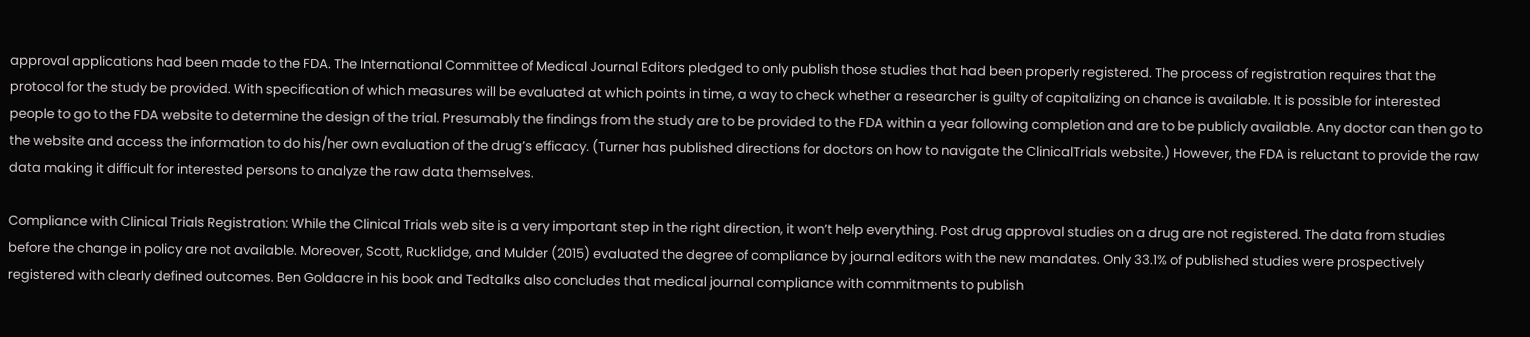approval applications had been made to the FDA. The International Committee of Medical Journal Editors pledged to only publish those studies that had been properly registered. The process of registration requires that the protocol for the study be provided. With specification of which measures will be evaluated at which points in time, a way to check whether a researcher is guilty of capitalizing on chance is available. It is possible for interested people to go to the FDA website to determine the design of the trial. Presumably the findings from the study are to be provided to the FDA within a year following completion and are to be publicly available. Any doctor can then go to the website and access the information to do his/her own evaluation of the drug’s efficacy. (Turner has published directions for doctors on how to navigate the ClinicalTrials website.) However, the FDA is reluctant to provide the raw data making it difficult for interested persons to analyze the raw data themselves.

Compliance with Clinical Trials Registration: While the Clinical Trials web site is a very important step in the right direction, it won’t help everything. Post drug approval studies on a drug are not registered. The data from studies before the change in policy are not available. Moreover, Scott, Rucklidge, and Mulder (2015) evaluated the degree of compliance by journal editors with the new mandates. Only 33.1% of published studies were prospectively registered with clearly defined outcomes. Ben Goldacre in his book and Tedtalks also concludes that medical journal compliance with commitments to publish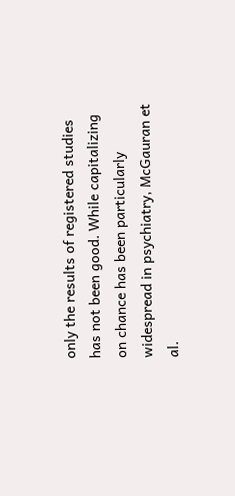only the results of registered studies has not been good. While capitalizing on chance has been particularly widespread in psychiatry, McGauran et al.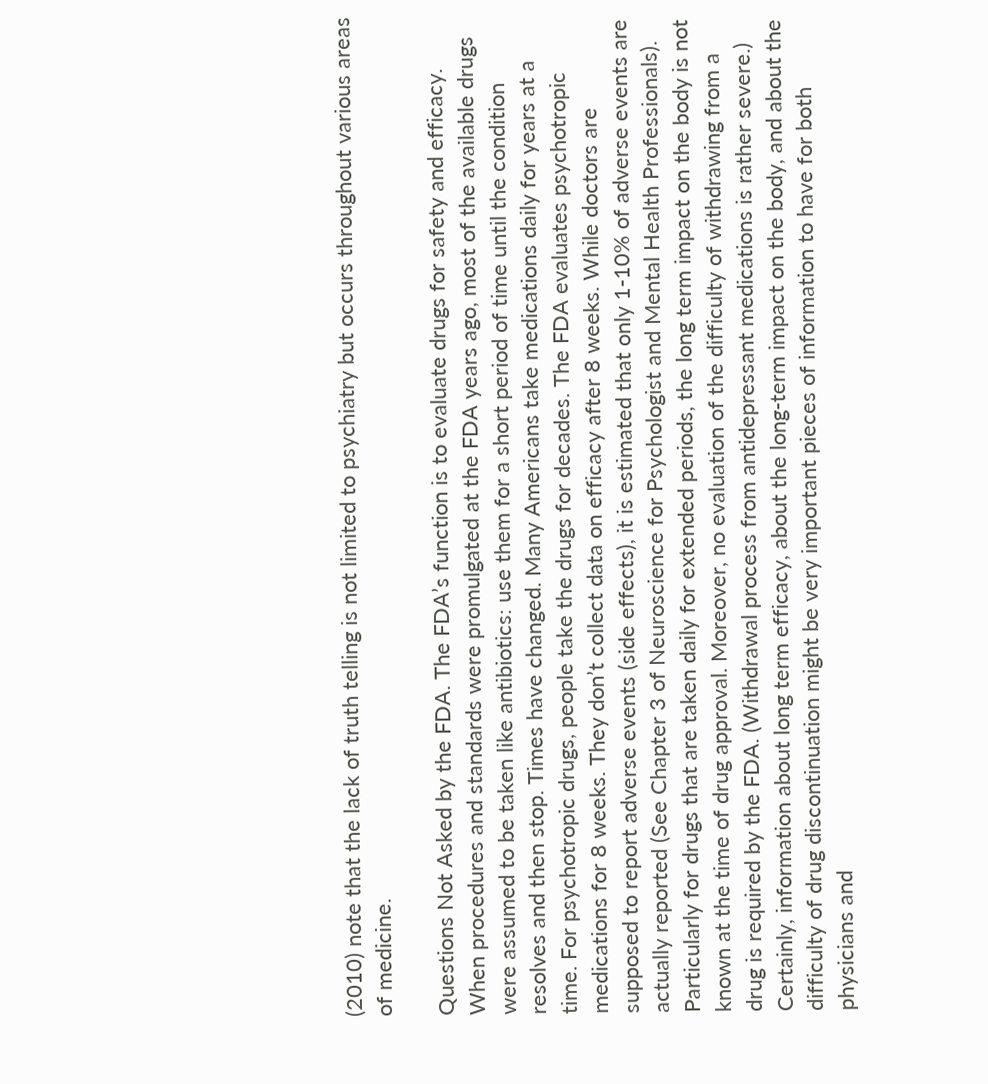(2010) note that the lack of truth telling is not limited to psychiatry but occurs throughout various areas of medicine.

Questions Not Asked by the FDA. The FDA’s function is to evaluate drugs for safety and efficacy. When procedures and standards were promulgated at the FDA years ago, most of the available drugs were assumed to be taken like antibiotics: use them for a short period of time until the condition resolves and then stop. Times have changed. Many Americans take medications daily for years at a time. For psychotropic drugs, people take the drugs for decades. The FDA evaluates psychotropic medications for 8 weeks. They don’t collect data on efficacy after 8 weeks. While doctors are supposed to report adverse events (side effects), it is estimated that only 1-10% of adverse events are actually reported (See Chapter 3 of Neuroscience for Psychologist and Mental Health Professionals). Particularly for drugs that are taken daily for extended periods, the long term impact on the body is not known at the time of drug approval. Moreover, no evaluation of the difficulty of withdrawing from a drug is required by the FDA. (Withdrawal process from antidepressant medications is rather severe.) Certainly, information about long term efficacy, about the long-term impact on the body, and about the difficulty of drug discontinuation might be very important pieces of information to have for both physicians and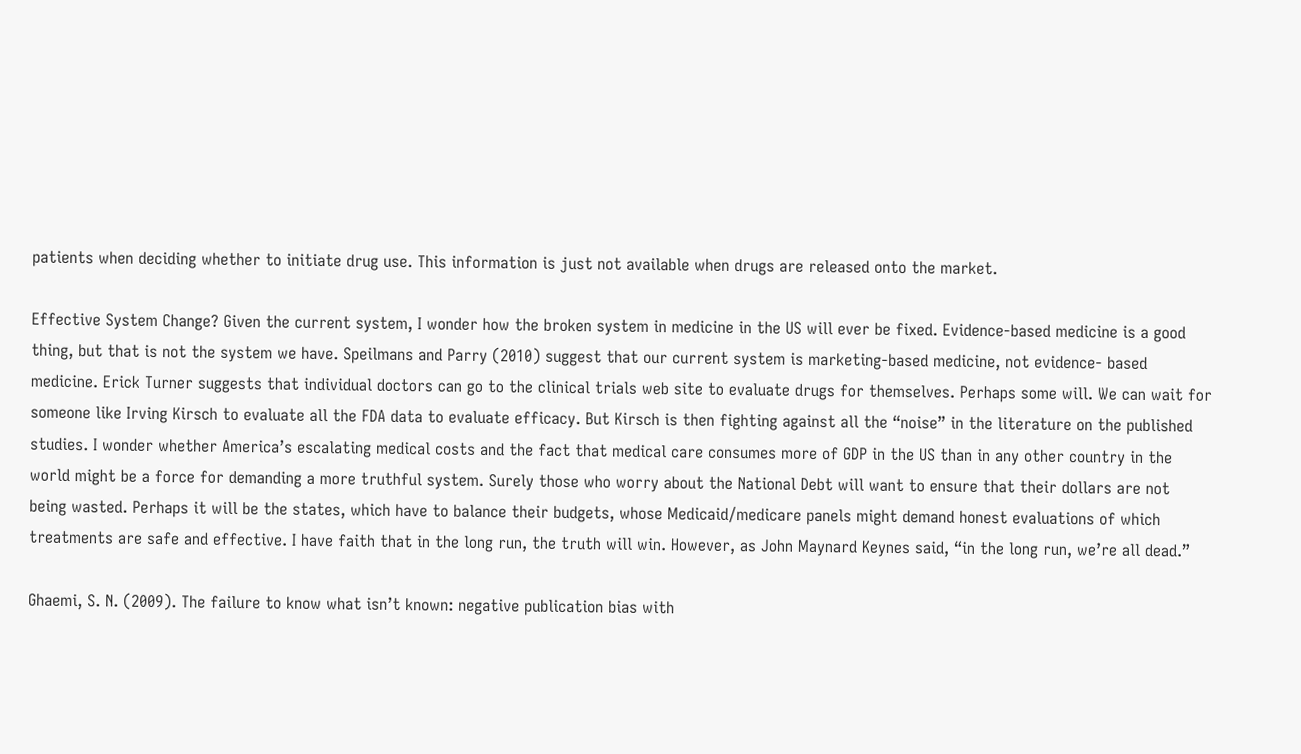patients when deciding whether to initiate drug use. This information is just not available when drugs are released onto the market.

Effective System Change? Given the current system, I wonder how the broken system in medicine in the US will ever be fixed. Evidence-based medicine is a good thing, but that is not the system we have. Speilmans and Parry (2010) suggest that our current system is marketing-based medicine, not evidence- based medicine. Erick Turner suggests that individual doctors can go to the clinical trials web site to evaluate drugs for themselves. Perhaps some will. We can wait for someone like Irving Kirsch to evaluate all the FDA data to evaluate efficacy. But Kirsch is then fighting against all the “noise” in the literature on the published studies. I wonder whether America’s escalating medical costs and the fact that medical care consumes more of GDP in the US than in any other country in the world might be a force for demanding a more truthful system. Surely those who worry about the National Debt will want to ensure that their dollars are not being wasted. Perhaps it will be the states, which have to balance their budgets, whose Medicaid/medicare panels might demand honest evaluations of which treatments are safe and effective. I have faith that in the long run, the truth will win. However, as John Maynard Keynes said, “in the long run, we’re all dead.”

Ghaemi, S. N. (2009). The failure to know what isn’t known: negative publication bias with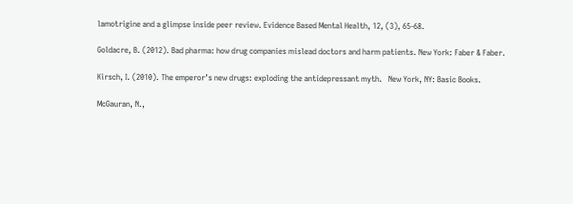lamotrigine and a glimpse inside peer review. Evidence Based Mental Health, 12, (3), 65-68.

Goldacre, B. (2012). Bad pharma: how drug companies mislead doctors and harm patients. New York: Faber & Faber.

Kirsch, I. (2010). The emperor’s new drugs: exploding the antidepressant myth.   New York, NY: Basic Books.

McGauran, N.,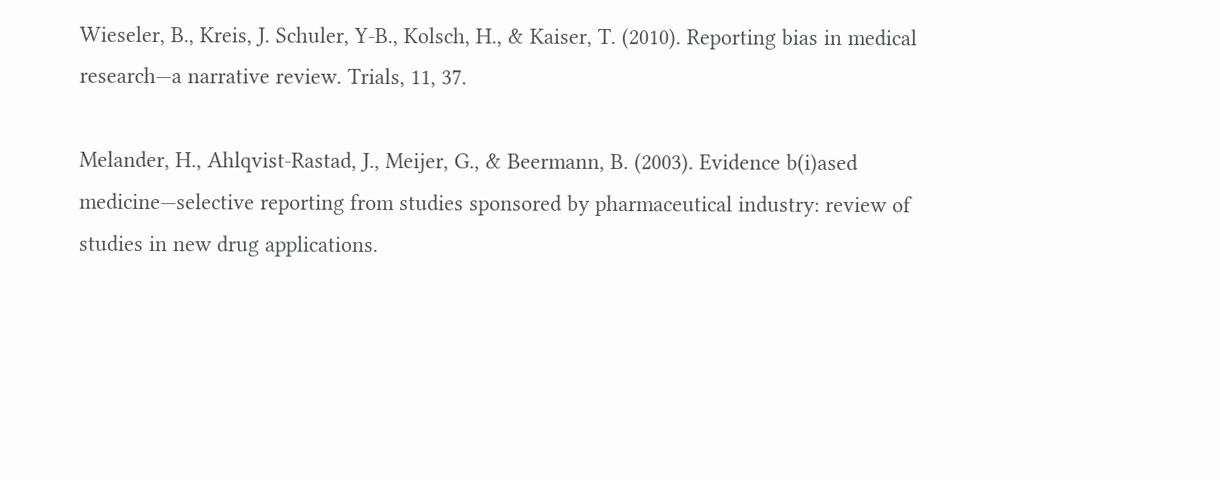Wieseler, B., Kreis, J. Schuler, Y-B., Kolsch, H., & Kaiser, T. (2010). Reporting bias in medical research—a narrative review. Trials, 11, 37.

Melander, H., Ahlqvist-Rastad, J., Meijer, G., & Beermann, B. (2003). Evidence b(i)ased medicine—selective reporting from studies sponsored by pharmaceutical industry: review of studies in new drug applications.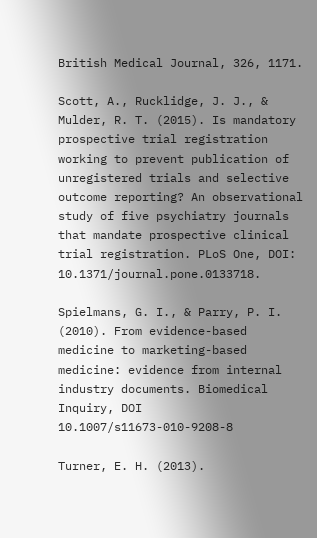British Medical Journal, 326, 1171.

Scott, A., Rucklidge, J. J., & Mulder, R. T. (2015). Is mandatory prospective trial registration working to prevent publication of unregistered trials and selective outcome reporting? An observational study of five psychiatry journals that mandate prospective clinical trial registration. PLoS One, DOI: 10.1371/journal.pone.0133718.

Spielmans, G. I., & Parry, P. I. (2010). From evidence-based medicine to marketing-based medicine: evidence from internal industry documents. Biomedical Inquiry, DOI 10.1007/s11673-010-9208-8

Turner, E. H. (2013).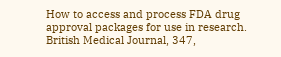How to access and process FDA drug approval packages for use in research. British Medical Journal, 347,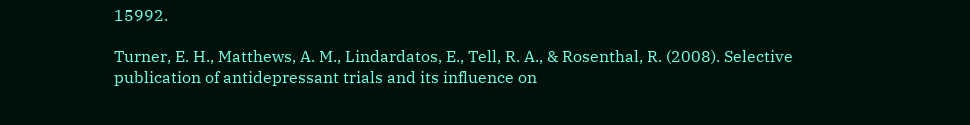15992.

Turner, E. H., Matthews, A. M., Lindardatos, E., Tell, R. A., & Rosenthal, R. (2008). Selective publication of antidepressant trials and its influence on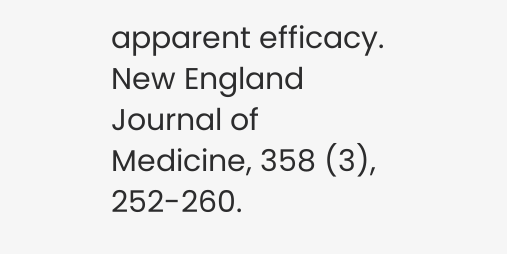apparent efficacy. New England Journal of Medicine, 358 (3), 252-260.